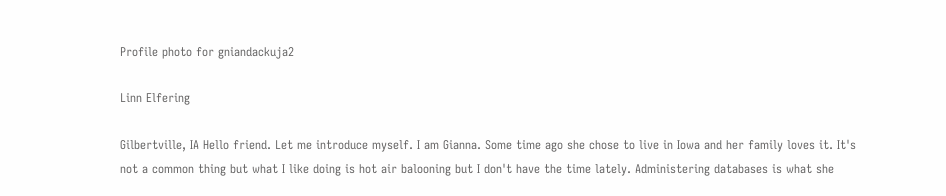Profile photo for gniandackuja2

Linn Elfering

Gilbertville, IA Hello friend. Let me introduce myself. I am Gianna. Some time ago she chose to live in Iowa and her family loves it. It's not a common thing but what I like doing is hot air balooning but I don't have the time lately. Administering databases is what she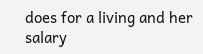does for a living and her salary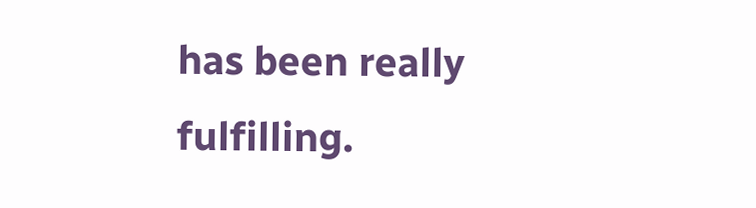has been really fulfilling.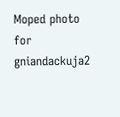Moped photo for gniandackuja2